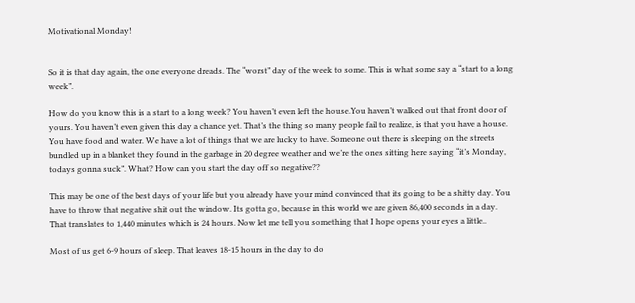Motivational Monday!


So it is that day again, the one everyone dreads. The “worst” day of the week to some. This is what some say a “start to a long week”.

How do you know this is a start to a long week? You haven’t even left the house.You haven’t walked out that front door of yours. You haven’t even given this day a chance yet. That’s the thing so many people fail to realize, is that you have a house. You have food and water. We have a lot of things that we are lucky to have. Someone out there is sleeping on the streets bundled up in a blanket they found in the garbage in 20 degree weather and we’re the ones sitting here saying “it’s Monday, todays gonna suck”. What? How can you start the day off so negative??

This may be one of the best days of your life but you already have your mind convinced that its going to be a shitty day. You have to throw that negative shit out the window. Its gotta go, because in this world we are given 86,400 seconds in a day. That translates to 1,440 minutes which is 24 hours. Now let me tell you something that I hope opens your eyes a little..

Most of us get 6-9 hours of sleep. That leaves 18-15 hours in the day to do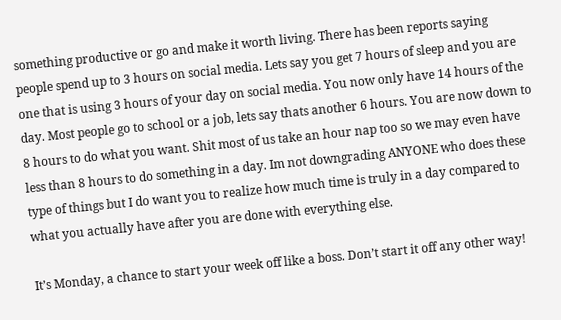something productive or go and make it worth living. There has been reports saying people spend up to 3 hours on social media. Lets say you get 7 hours of sleep and you are one that is using 3 hours of your day on social media. You now only have 14 hours of the day. Most people go to school or a job, lets say thats another 6 hours. You are now down to 8 hours to do what you want. Shit most of us take an hour nap too so we may even have less than 8 hours to do something in a day. Im not downgrading ANYONE who does these type of things but I do want you to realize how much time is truly in a day compared to what you actually have after you are done with everything else.

It’s Monday, a chance to start your week off like a boss. Don’t start it off any other way!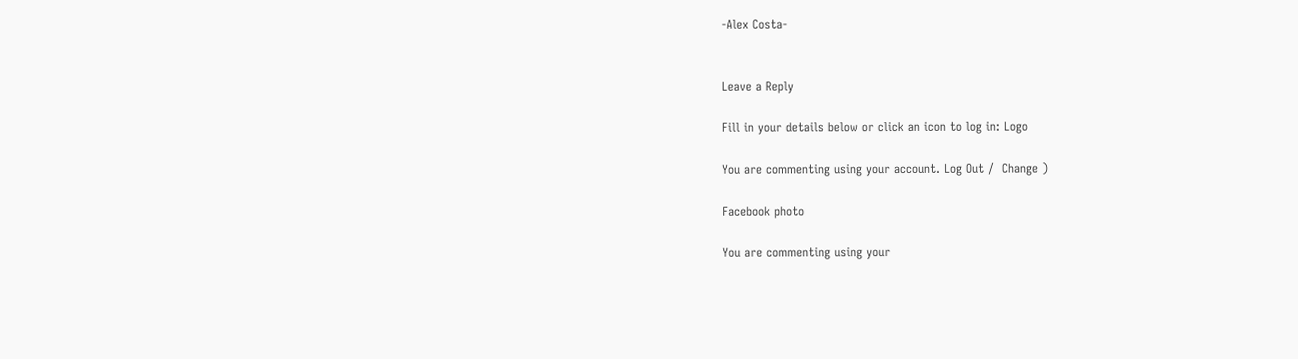-Alex Costa-


Leave a Reply

Fill in your details below or click an icon to log in: Logo

You are commenting using your account. Log Out /  Change )

Facebook photo

You are commenting using your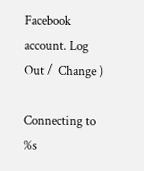Facebook account. Log Out /  Change )

Connecting to %s